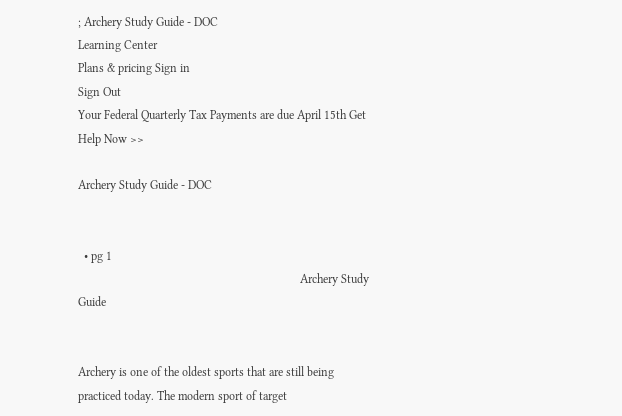; Archery Study Guide - DOC
Learning Center
Plans & pricing Sign in
Sign Out
Your Federal Quarterly Tax Payments are due April 15th Get Help Now >>

Archery Study Guide - DOC


  • pg 1
                                                                          Archery Study Guide


Archery is one of the oldest sports that are still being practiced today. The modern sport of target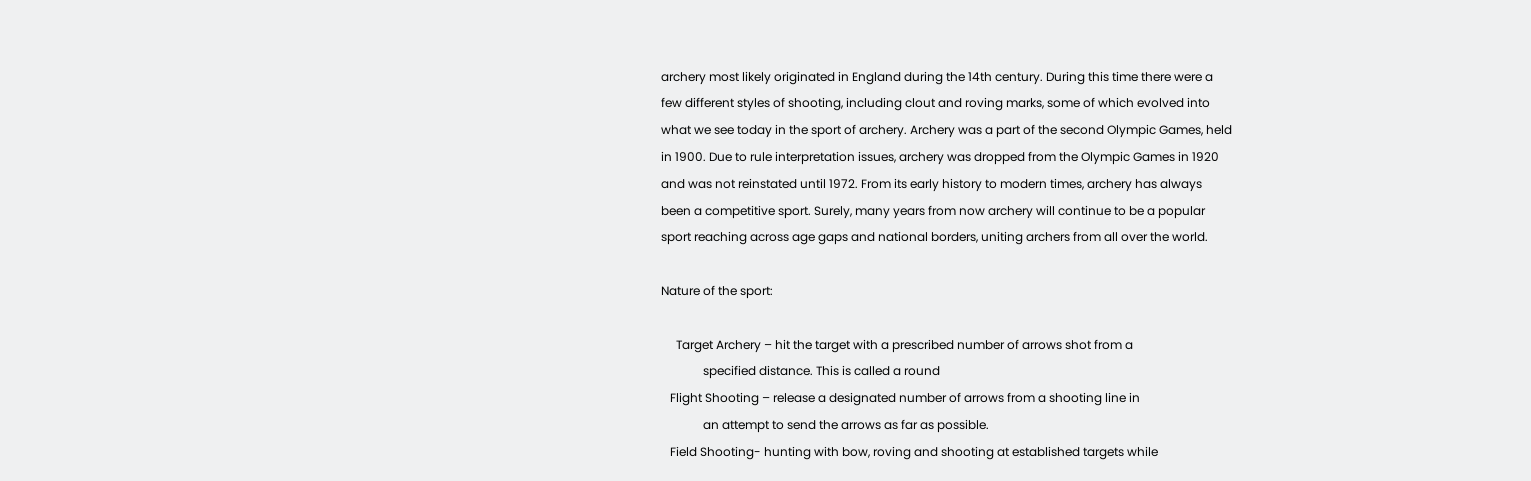archery most likely originated in England during the 14th century. During this time there were a
few different styles of shooting, including clout and roving marks, some of which evolved into
what we see today in the sport of archery. Archery was a part of the second Olympic Games, held
in 1900. Due to rule interpretation issues, archery was dropped from the Olympic Games in 1920
and was not reinstated until 1972. From its early history to modern times, archery has always
been a competitive sport. Surely, many years from now archery will continue to be a popular
sport reaching across age gaps and national borders, uniting archers from all over the world.

Nature of the sport:

     Target Archery – hit the target with a prescribed number of arrows shot from a
              specified distance. This is called a round
   Flight Shooting – release a designated number of arrows from a shooting line in
              an attempt to send the arrows as far as possible.
   Field Shooting- hunting with bow, roving and shooting at established targets while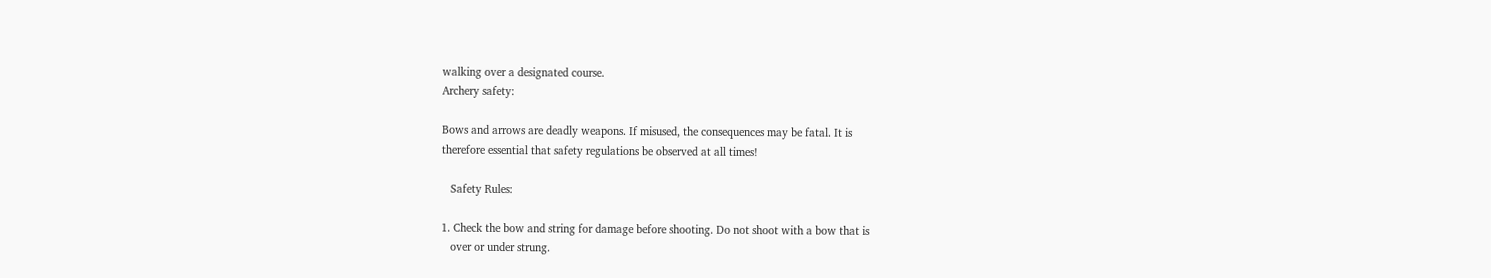walking over a designated course.
Archery safety:

Bows and arrows are deadly weapons. If misused, the consequences may be fatal. It is
therefore essential that safety regulations be observed at all times!

   Safety Rules:

1. Check the bow and string for damage before shooting. Do not shoot with a bow that is
   over or under strung.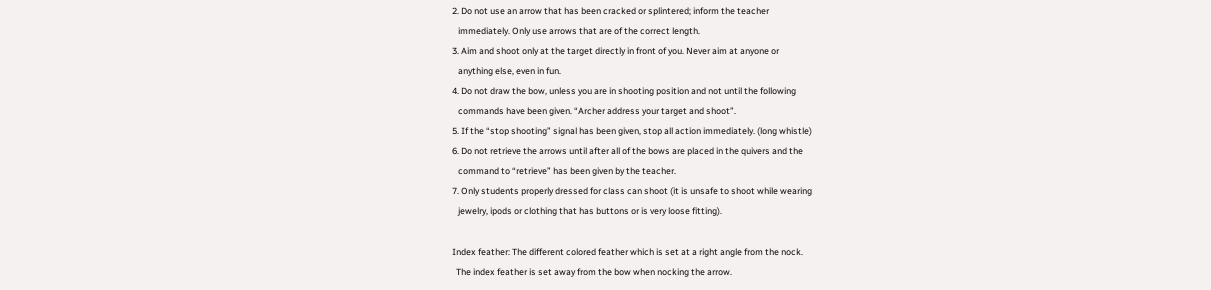2. Do not use an arrow that has been cracked or splintered; inform the teacher
   immediately. Only use arrows that are of the correct length.
3. Aim and shoot only at the target directly in front of you. Never aim at anyone or
   anything else, even in fun.
4. Do not draw the bow, unless you are in shooting position and not until the following
   commands have been given. “Archer address your target and shoot”.
5. If the “stop shooting” signal has been given, stop all action immediately. (long whistle)
6. Do not retrieve the arrows until after all of the bows are placed in the quivers and the
   command to “retrieve” has been given by the teacher.
7. Only students properly dressed for class can shoot (it is unsafe to shoot while wearing
   jewelry, ipods or clothing that has buttons or is very loose fitting).

Index feather: The different colored feather which is set at a right angle from the nock.
  The index feather is set away from the bow when nocking the arrow.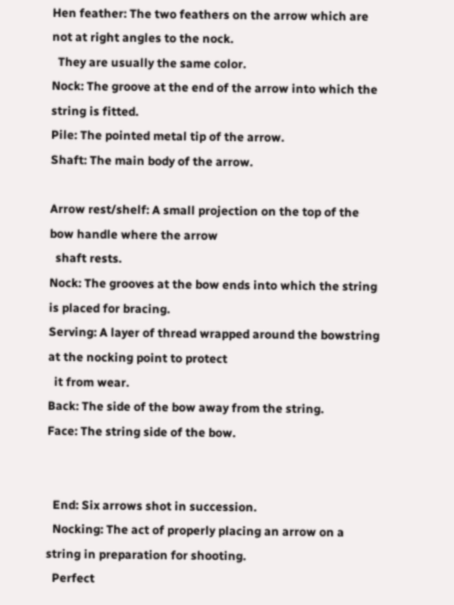Hen feather: The two feathers on the arrow which are not at right angles to the nock.
  They are usually the same color.
Nock: The groove at the end of the arrow into which the string is fitted.
Pile: The pointed metal tip of the arrow.
Shaft: The main body of the arrow.

Arrow rest/shelf: A small projection on the top of the bow handle where the arrow
  shaft rests.
Nock: The grooves at the bow ends into which the string is placed for bracing.
Serving: A layer of thread wrapped around the bowstring at the nocking point to protect
  it from wear.
Back: The side of the bow away from the string.
Face: The string side of the bow.


  End: Six arrows shot in succession.
  Nocking: The act of properly placing an arrow on a string in preparation for shooting.
  Perfect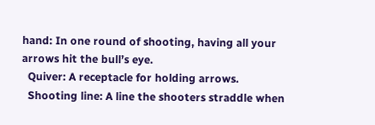hand: In one round of shooting, having all your arrows hit the bull’s eye.
  Quiver: A receptacle for holding arrows.
  Shooting line: A line the shooters straddle when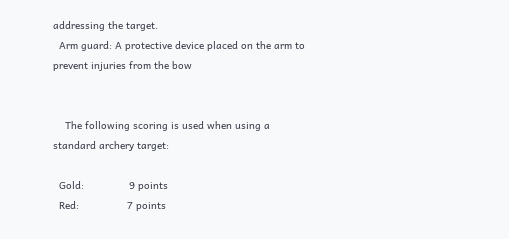addressing the target.
  Arm guard: A protective device placed on the arm to prevent injuries from the bow


    The following scoring is used when using a standard archery target:

  Gold:               9 points
  Red:                7 points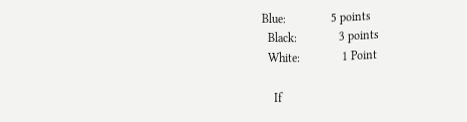Blue:               5 points
  Black:              3 points
  White:              1 Point

    If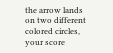the arrow lands on two different colored circles, your score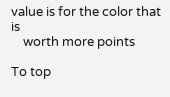value is for the color that is
    worth more points

To top